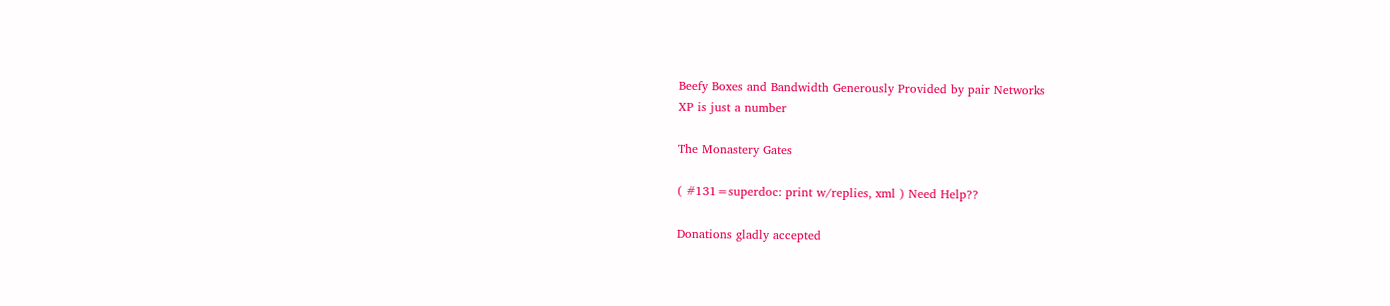Beefy Boxes and Bandwidth Generously Provided by pair Networks
XP is just a number

The Monastery Gates

( #131=superdoc: print w/replies, xml ) Need Help??

Donations gladly accepted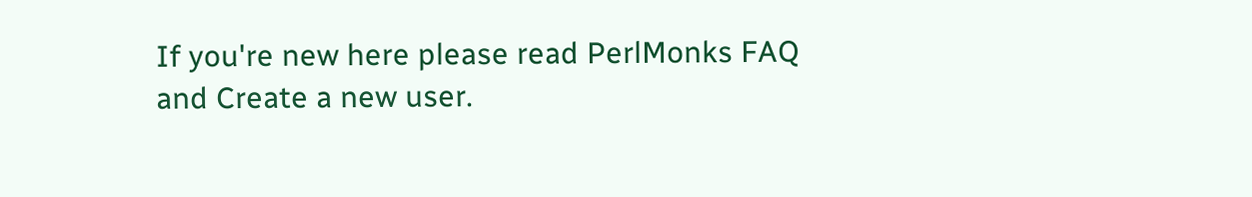If you're new here please read PerlMonks FAQ
and Create a new user.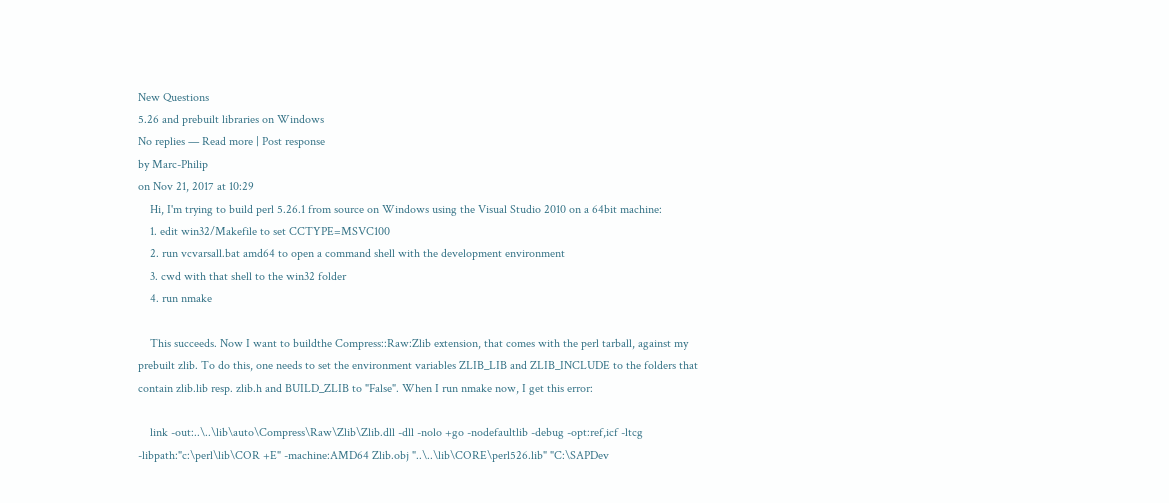New Questions
5.26 and prebuilt libraries on Windows
No replies — Read more | Post response
by Marc-Philip
on Nov 21, 2017 at 10:29
    Hi, I'm trying to build perl 5.26.1 from source on Windows using the Visual Studio 2010 on a 64bit machine:
    1. edit win32/Makefile to set CCTYPE=MSVC100
    2. run vcvarsall.bat amd64 to open a command shell with the development environment
    3. cwd with that shell to the win32 folder
    4. run nmake

    This succeeds. Now I want to buildthe Compress::Raw:Zlib extension, that comes with the perl tarball, against my prebuilt zlib. To do this, one needs to set the environment variables ZLIB_LIB and ZLIB_INCLUDE to the folders that contain zlib.lib resp. zlib.h and BUILD_ZLIB to "False". When I run nmake now, I get this error:

    link -out:..\..\lib\auto\Compress\Raw\Zlib\Zlib.dll -dll -nolo +go -nodefaultlib -debug -opt:ref,icf -ltcg -libpath:"c:\perl\lib\COR +E" -machine:AMD64 Zlib.obj "..\..\lib\CORE\perl526.lib" "C:\SAPDev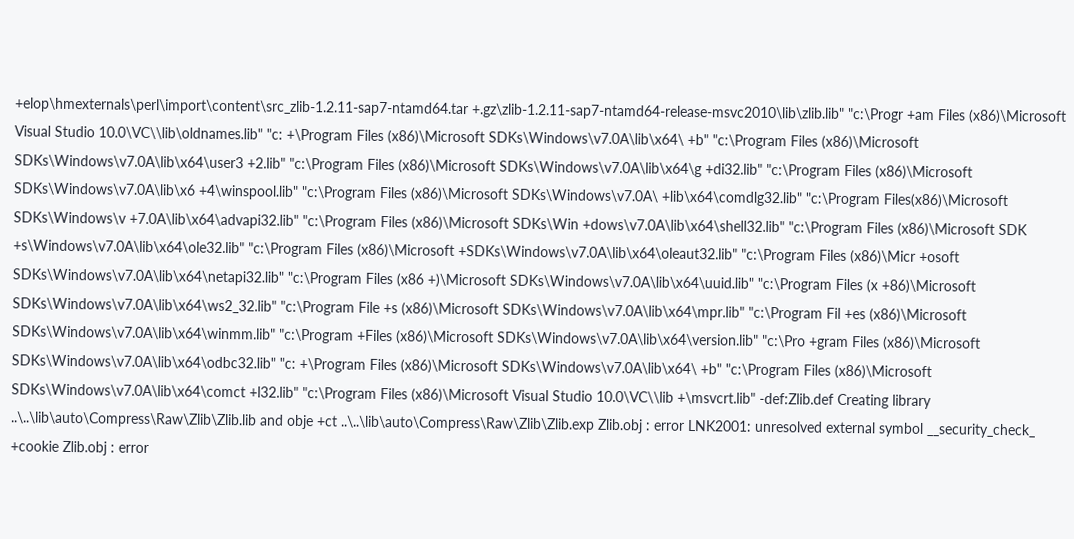+elop\hmexternals\perl\import\content\src_zlib-1.2.11-sap7-ntamd64.tar +.gz\zlib-1.2.11-sap7-ntamd64-release-msvc2010\lib\zlib.lib" "c:\Progr +am Files (x86)\Microsoft Visual Studio 10.0\VC\\lib\oldnames.lib" "c: +\Program Files (x86)\Microsoft SDKs\Windows\v7.0A\lib\x64\ +b" "c:\Program Files (x86)\Microsoft SDKs\Windows\v7.0A\lib\x64\user3 +2.lib" "c:\Program Files (x86)\Microsoft SDKs\Windows\v7.0A\lib\x64\g +di32.lib" "c:\Program Files (x86)\Microsoft SDKs\Windows\v7.0A\lib\x6 +4\winspool.lib" "c:\Program Files (x86)\Microsoft SDKs\Windows\v7.0A\ +lib\x64\comdlg32.lib" "c:\Program Files(x86)\Microsoft SDKs\Windows\v +7.0A\lib\x64\advapi32.lib" "c:\Program Files (x86)\Microsoft SDKs\Win +dows\v7.0A\lib\x64\shell32.lib" "c:\Program Files (x86)\Microsoft SDK +s\Windows\v7.0A\lib\x64\ole32.lib" "c:\Program Files (x86)\Microsoft +SDKs\Windows\v7.0A\lib\x64\oleaut32.lib" "c:\Program Files (x86)\Micr +osoft SDKs\Windows\v7.0A\lib\x64\netapi32.lib" "c:\Program Files (x86 +)\Microsoft SDKs\Windows\v7.0A\lib\x64\uuid.lib" "c:\Program Files (x +86)\Microsoft SDKs\Windows\v7.0A\lib\x64\ws2_32.lib" "c:\Program File +s (x86)\Microsoft SDKs\Windows\v7.0A\lib\x64\mpr.lib" "c:\Program Fil +es (x86)\Microsoft SDKs\Windows\v7.0A\lib\x64\winmm.lib" "c:\Program +Files (x86)\Microsoft SDKs\Windows\v7.0A\lib\x64\version.lib" "c:\Pro +gram Files (x86)\Microsoft SDKs\Windows\v7.0A\lib\x64\odbc32.lib" "c: +\Program Files (x86)\Microsoft SDKs\Windows\v7.0A\lib\x64\ +b" "c:\Program Files (x86)\Microsoft SDKs\Windows\v7.0A\lib\x64\comct +l32.lib" "c:\Program Files (x86)\Microsoft Visual Studio 10.0\VC\\lib +\msvcrt.lib" -def:Zlib.def Creating library ..\..\lib\auto\Compress\Raw\Zlib\Zlib.lib and obje +ct ..\..\lib\auto\Compress\Raw\Zlib\Zlib.exp Zlib.obj : error LNK2001: unresolved external symbol __security_check_ +cookie Zlib.obj : error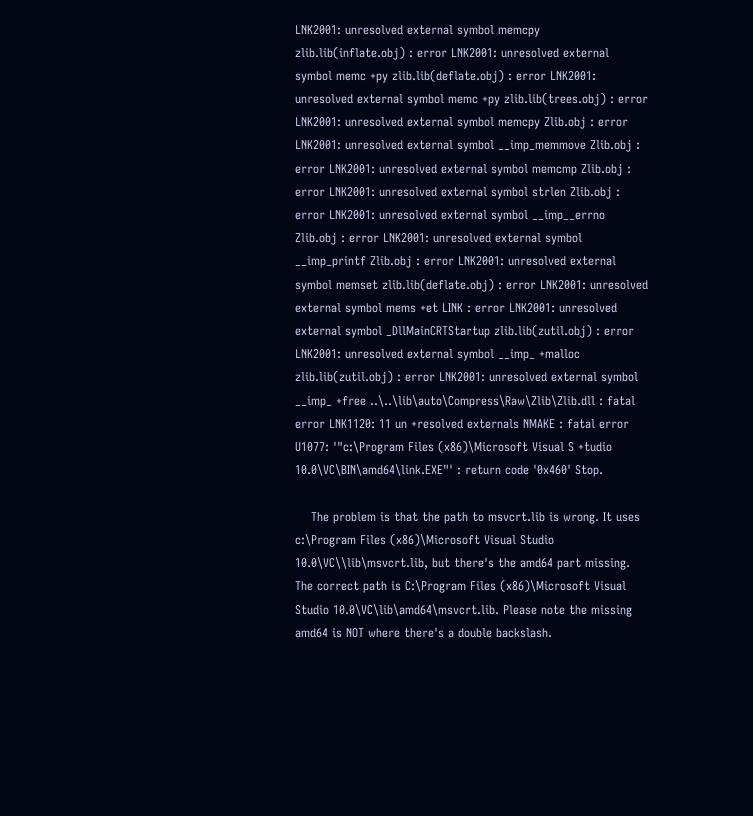LNK2001: unresolved external symbol memcpy zlib.lib(inflate.obj) : error LNK2001: unresolved external symbol memc +py zlib.lib(deflate.obj) : error LNK2001: unresolved external symbol memc +py zlib.lib(trees.obj) : error LNK2001: unresolved external symbol memcpy Zlib.obj : error LNK2001: unresolved external symbol __imp_memmove Zlib.obj : error LNK2001: unresolved external symbol memcmp Zlib.obj : error LNK2001: unresolved external symbol strlen Zlib.obj : error LNK2001: unresolved external symbol __imp__errno Zlib.obj : error LNK2001: unresolved external symbol __imp_printf Zlib.obj : error LNK2001: unresolved external symbol memset zlib.lib(deflate.obj) : error LNK2001: unresolved external symbol mems +et LINK : error LNK2001: unresolved external symbol _DllMainCRTStartup zlib.lib(zutil.obj) : error LNK2001: unresolved external symbol __imp_ +malloc zlib.lib(zutil.obj) : error LNK2001: unresolved external symbol __imp_ +free ..\..\lib\auto\Compress\Raw\Zlib\Zlib.dll : fatal error LNK1120: 11 un +resolved externals NMAKE : fatal error U1077: '"c:\Program Files (x86)\Microsoft Visual S +tudio 10.0\VC\BIN\amd64\link.EXE"' : return code '0x460' Stop.

    The problem is that the path to msvcrt.lib is wrong. It uses c:\Program Files (x86)\Microsoft Visual Studio 10.0\VC\\lib\msvcrt.lib, but there's the amd64 part missing. The correct path is C:\Program Files (x86)\Microsoft Visual Studio 10.0\VC\lib\amd64\msvcrt.lib. Please note the missing amd64 is NOT where there's a double backslash.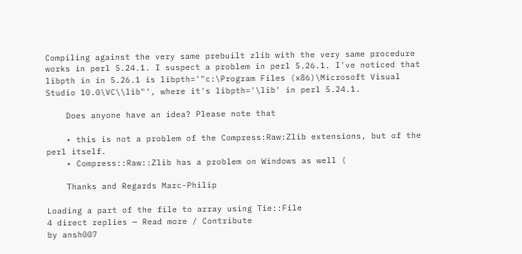Compiling against the very same prebuilt zlib with the very same procedure works in perl 5.24.1. I suspect a problem in perl 5.26.1. I've noticed that libpth in in 5.26.1 is libpth='"c:\Program Files (x86)\Microsoft Visual Studio 10.0\VC\\lib"', where it's libpth='\lib' in perl 5.24.1.

    Does anyone have an idea? Please note that

    • this is not a problem of the Compress:Raw:Zlib extensions, but of the perl itself.
    • Compress::Raw::Zlib has a problem on Windows as well (

    Thanks and Regards Marc-Philip

Loading a part of the file to array using Tie::File
4 direct replies — Read more / Contribute
by ansh007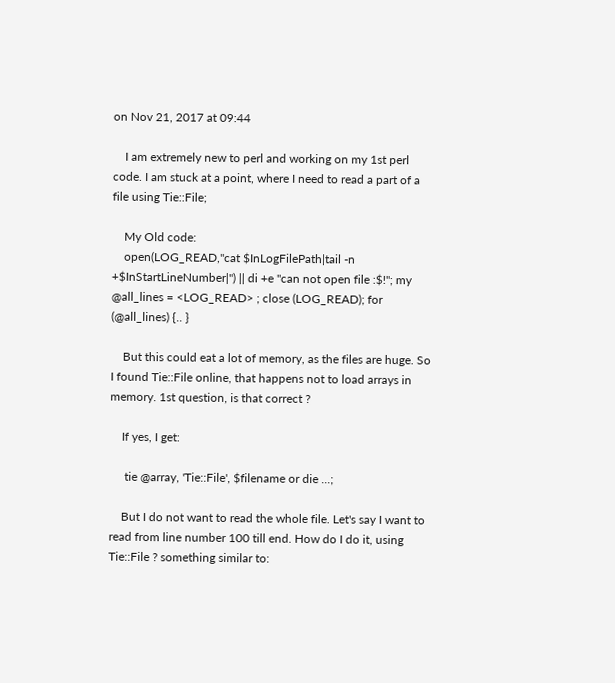on Nov 21, 2017 at 09:44

    I am extremely new to perl and working on my 1st perl code. I am stuck at a point, where I need to read a part of a file using Tie::File;

    My Old code:
    open(LOG_READ,"cat $InLogFilePath|tail -n +$InStartLineNumber|") || di +e "can not open file :$!"; my @all_lines = <LOG_READ> ; close (LOG_READ); for (@all_lines) {.. }

    But this could eat a lot of memory, as the files are huge. So I found Tie::File online, that happens not to load arrays in memory. 1st question, is that correct ?

    If yes, I get:

     tie @array, 'Tie::File', $filename or die ...;

    But I do not want to read the whole file. Let's say I want to read from line number 100 till end. How do I do it, using Tie::File ? something similar to: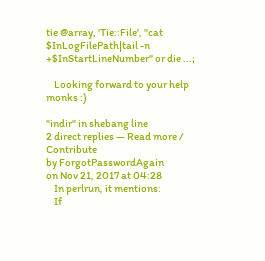tie @array, 'Tie::File', "cat $InLogFilePath|tail -n +$InStartLineNumber" or die ...;

    Looking forward to your help monks :)

"indir" in shebang line
2 direct replies — Read more / Contribute
by ForgotPasswordAgain
on Nov 21, 2017 at 04:28
    In perlrun, it mentions:
    If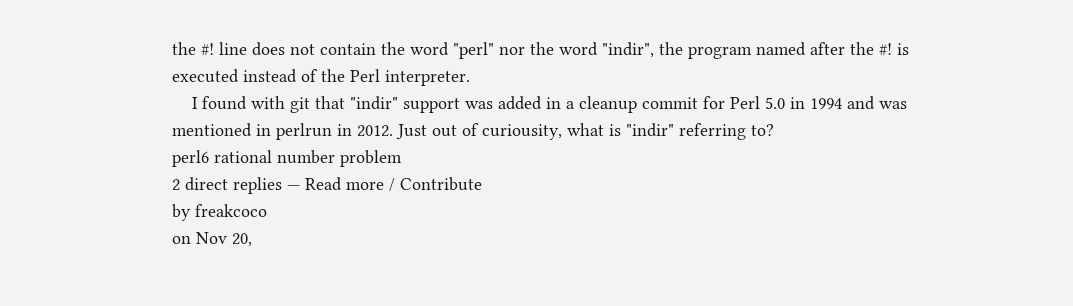the #! line does not contain the word "perl" nor the word "indir", the program named after the #! is executed instead of the Perl interpreter.
    I found with git that "indir" support was added in a cleanup commit for Perl 5.0 in 1994 and was mentioned in perlrun in 2012. Just out of curiousity, what is "indir" referring to?
perl6 rational number problem
2 direct replies — Read more / Contribute
by freakcoco
on Nov 20,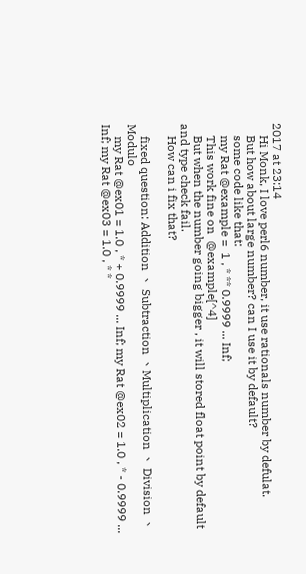2017 at 23:14
    Hi Monk, I love perl6 number, it use rationals number by defulat.
    But how about large number? can I use it by default?
    some code like that:
    my Rat @example =  1 , * ** 0.9999 ... Inf;
    This work fine on  @example[^4]
    But when the number going bigger , it will stored float point by default and type check fail.
    How can i fix that?

    fixed question: Addition 、 Subtraction 、Multiplication 、 Division 、 Modulo
    my Rat @ex01 = 1.0 , * + 0.9999 ... Inf; my Rat @ex02 = 1.0 , * - 0.9999 ... Inf; my Rat @ex03 = 1.0 , * *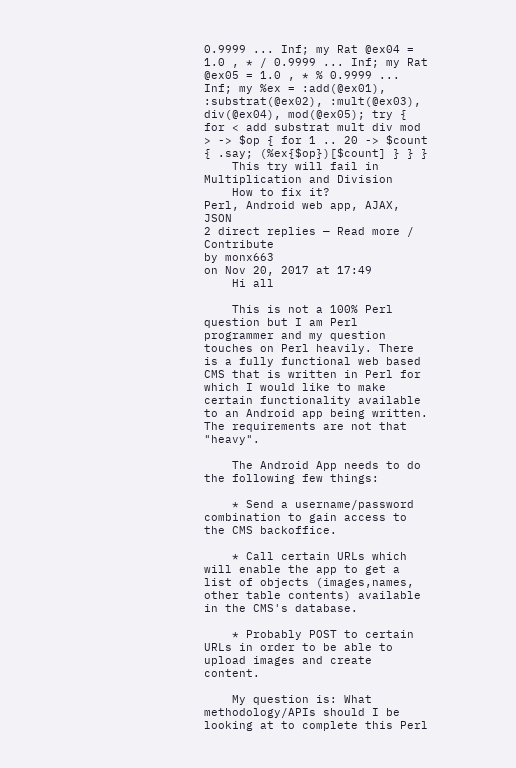0.9999 ... Inf; my Rat @ex04 = 1.0 , * / 0.9999 ... Inf; my Rat @ex05 = 1.0 , * % 0.9999 ... Inf; my %ex = :add(@ex01), :substrat(@ex02), :mult(@ex03), div(@ex04), mod(@ex05); try { for < add substrat mult div mod > -> $op { for 1 .. 20 -> $count { .say; (%ex{$op})[$count] } } }
    This try will fail in Multiplication and Division
    How to fix it?
Perl, Android web app, AJAX, JSON
2 direct replies — Read more / Contribute
by monx663
on Nov 20, 2017 at 17:49
    Hi all

    This is not a 100% Perl question but I am Perl programmer and my question touches on Perl heavily. There is a fully functional web based CMS that is written in Perl for which I would like to make certain functionality available to an Android app being written. The requirements are not that "heavy".

    The Android App needs to do the following few things:

    * Send a username/password combination to gain access to the CMS backoffice.

    * Call certain URLs which will enable the app to get a list of objects (images,names, other table contents) available in the CMS's database.

    * Probably POST to certain URLs in order to be able to upload images and create content.

    My question is: What methodology/APIs should I be looking at to complete this Perl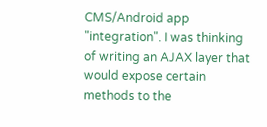CMS/Android app "integration". I was thinking of writing an AJAX layer that would expose certain methods to the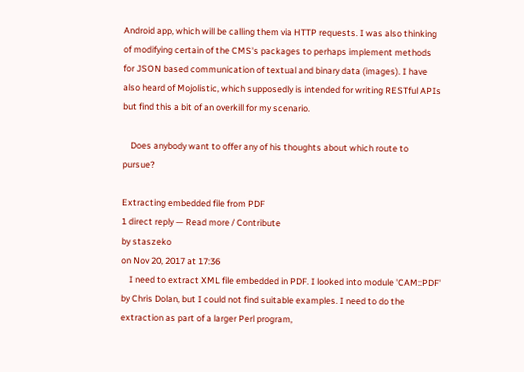Android app, which will be calling them via HTTP requests. I was also thinking of modifying certain of the CMS's packages to perhaps implement methods for JSON based communication of textual and binary data (images). I have also heard of Mojolistic, which supposedly is intended for writing RESTful APIs but find this a bit of an overkill for my scenario.

    Does anybody want to offer any of his thoughts about which route to pursue?

Extracting embedded file from PDF
1 direct reply — Read more / Contribute
by staszeko
on Nov 20, 2017 at 17:36
    I need to extract XML file embedded in PDF. I looked into module 'CAM::PDF' by Chris Dolan, but I could not find suitable examples. I need to do the extraction as part of a larger Perl program,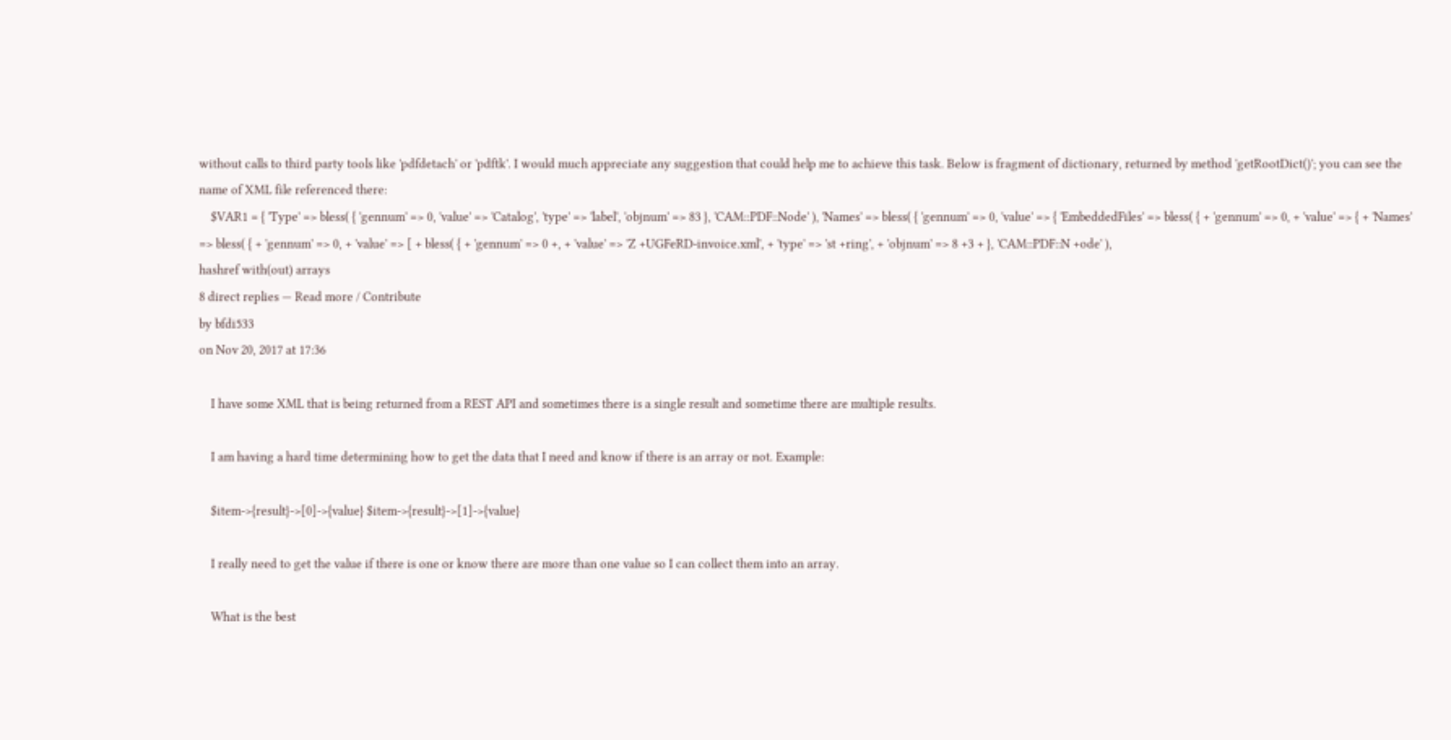without calls to third party tools like 'pdfdetach' or 'pdftk'. I would much appreciate any suggestion that could help me to achieve this task. Below is fragment of dictionary, returned by method 'getRootDict()'; you can see the name of XML file referenced there:
    $VAR1 = { 'Type' => bless( { 'gennum' => 0, 'value' => 'Catalog', 'type' => 'label', 'objnum' => 83 }, 'CAM::PDF::Node' ), 'Names' => bless( { 'gennum' => 0, 'value' => { 'EmbeddedFiles' => bless( { + 'gennum' => 0, + 'value' => { + 'Names' => bless( { + 'gennum' => 0, + 'value' => [ + bless( { + 'gennum' => 0 +, + 'value' => 'Z +UGFeRD-invoice.xml', + 'type' => 'st +ring', + 'objnum' => 8 +3 + }, 'CAM::PDF::N +ode' ),
hashref with(out) arrays
8 direct replies — Read more / Contribute
by bfdi533
on Nov 20, 2017 at 17:36

    I have some XML that is being returned from a REST API and sometimes there is a single result and sometime there are multiple results.

    I am having a hard time determining how to get the data that I need and know if there is an array or not. Example:

    $item->{result}->[0]->{value} $item->{result}->[1]->{value}

    I really need to get the value if there is one or know there are more than one value so I can collect them into an array.

    What is the best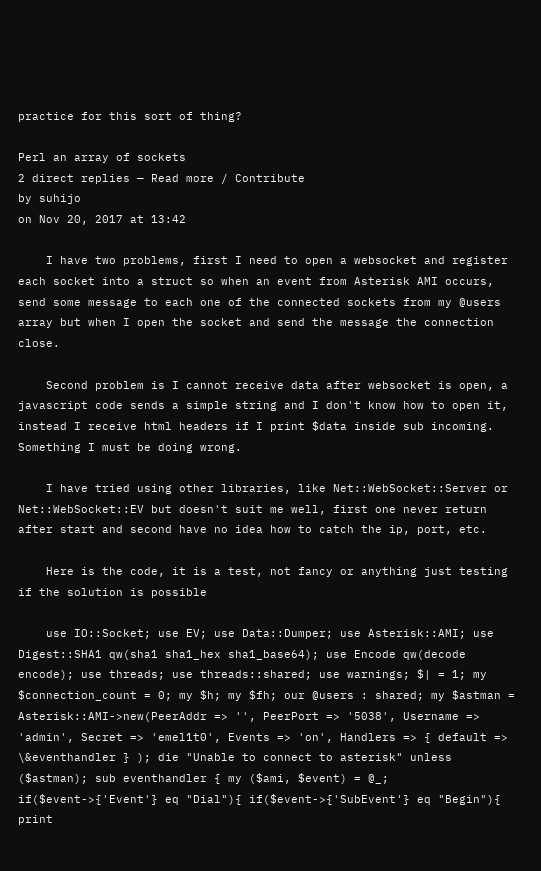practice for this sort of thing?

Perl an array of sockets
2 direct replies — Read more / Contribute
by suhijo
on Nov 20, 2017 at 13:42

    I have two problems, first I need to open a websocket and register each socket into a struct so when an event from Asterisk AMI occurs, send some message to each one of the connected sockets from my @users array but when I open the socket and send the message the connection close.

    Second problem is I cannot receive data after websocket is open, a javascript code sends a simple string and I don't know how to open it, instead I receive html headers if I print $data inside sub incoming. Something I must be doing wrong.

    I have tried using other libraries, like Net::WebSocket::Server or Net::WebSocket::EV but doesn't suit me well, first one never return after start and second have no idea how to catch the ip, port, etc.

    Here is the code, it is a test, not fancy or anything just testing if the solution is possible

    use IO::Socket; use EV; use Data::Dumper; use Asterisk::AMI; use Digest::SHA1 qw(sha1 sha1_hex sha1_base64); use Encode qw(decode encode); use threads; use threads::shared; use warnings; $| = 1; my $connection_count = 0; my $h; my $fh; our @users : shared; my $astman = Asterisk::AMI->new(PeerAddr => '', PeerPort => '5038', Username => 'admin', Secret => 'emel1t0', Events => 'on', Handlers => { default => \&eventhandler } ); die "Unable to connect to asterisk" unless ($astman); sub eventhandler { my ($ami, $event) = @_; if($event->{'Event'} eq "Dial"){ if($event->{'SubEvent'} eq "Begin"){ print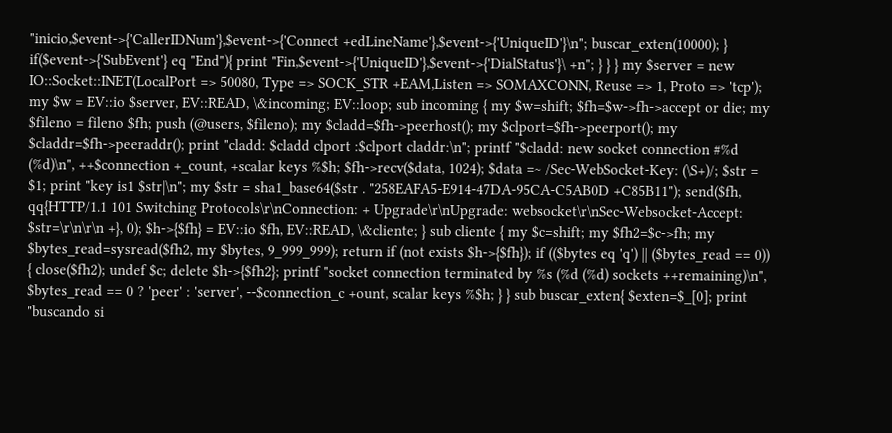"inicio,$event->{'CallerIDNum'},$event->{'Connect +edLineName'},$event->{'UniqueID'}\n"; buscar_exten(10000); } if($event->{'SubEvent'} eq "End"){ print "Fin,$event->{'UniqueID'},$event->{'DialStatus'}\ +n"; } } } my $server = new IO::Socket::INET(LocalPort => 50080, Type => SOCK_STR +EAM,Listen => SOMAXCONN, Reuse => 1, Proto => 'tcp'); my $w = EV::io $server, EV::READ, \&incoming; EV::loop; sub incoming { my $w=shift; $fh=$w->fh->accept or die; my $fileno = fileno $fh; push (@users, $fileno); my $cladd=$fh->peerhost(); my $clport=$fh->peerport(); my $claddr=$fh->peeraddr(); print "cladd: $cladd clport :$clport claddr:\n"; printf "$cladd: new socket connection #%d (%d)\n", ++$connection +_count, +scalar keys %$h; $fh->recv($data, 1024); $data =~ /Sec-WebSocket-Key: (\S+)/; $str = $1; print "key is1 $str|\n"; my $str = sha1_base64($str . "258EAFA5-E914-47DA-95CA-C5AB0D +C85B11"); send($fh, qq{HTTP/1.1 101 Switching Protocols\r\nConnection: + Upgrade\r\nUpgrade: websocket\r\nSec-Websocket-Accept: $str=\r\n\r\n +}, 0); $h->{$fh} = EV::io $fh, EV::READ, \&cliente; } sub cliente { my $c=shift; my $fh2=$c->fh; my $bytes_read=sysread($fh2, my $bytes, 9_999_999); return if (not exists $h->{$fh}); if (($bytes eq 'q') || ($bytes_read == 0)) { close($fh2); undef $c; delete $h->{$fh2}; printf "socket connection terminated by %s (%d (%d) sockets ++remaining)\n", $bytes_read == 0 ? 'peer' : 'server', --$connection_c +ount, scalar keys %$h; } } sub buscar_exten{ $exten=$_[0]; print "buscando si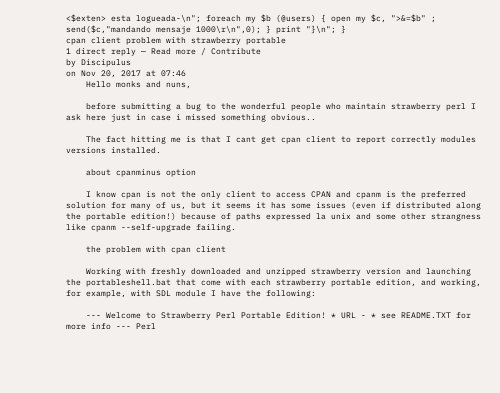<$exten> esta logueada-\n"; foreach my $b (@users) { open my $c, ">&=$b" ; send($c,"mandando mensaje 1000\r\n",0); } print "}\n"; }
cpan client problem with strawberry portable
1 direct reply — Read more / Contribute
by Discipulus
on Nov 20, 2017 at 07:46
    Hello monks and nuns,

    before submitting a bug to the wonderful people who maintain strawberry perl I ask here just in case i missed something obvious..

    The fact hitting me is that I cant get cpan client to report correctly modules versions installed.

    about cpanminus option

    I know cpan is not the only client to access CPAN and cpanm is the preferred solution for many of us, but it seems it has some issues (even if distributed along the portable edition!) because of paths expressed la unix and some other strangness like cpanm --self-upgrade failing.

    the problem with cpan client

    Working with freshly downloaded and unzipped strawberry version and launching the portableshell.bat that come with each strawberry portable edition, and working, for example, with SDL module I have the following:

    --- Welcome to Strawberry Perl Portable Edition! * URL - * see README.TXT for more info --- Perl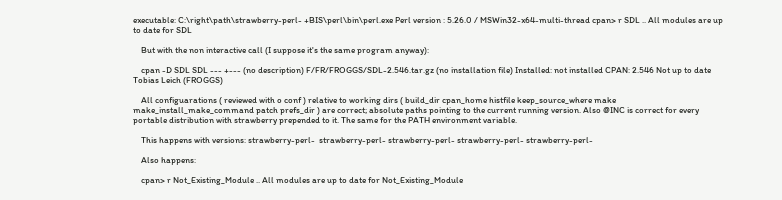executable: C:\right\path\strawberry-perl- +BIS\perl\bin\perl.exe Perl version : 5.26.0 / MSWin32-x64-multi-thread cpan> r SDL .. All modules are up to date for SDL

    But with the non interactive call (I suppose it's the same program anyway):

    cpan -D SDL SDL --- +--- (no description) F/FR/FROGGS/SDL-2.546.tar.gz (no installation file) Installed: not installed CPAN: 2.546 Not up to date Tobias Leich (FROGGS)

    All configuarations ( reviewed with o conf ) relative to working dirs ( build_dir cpan_home histfile keep_source_where make make_install_make_command patch prefs_dir ) are correct; absolute paths pointing to the current running version. Also @INC is correct for every portable distribution with strawberry prepended to it. The same for the PATH environment variable.

    This happens with versions: strawberry-perl-  strawberry-perl- strawberry-perl- strawberry-perl- strawberry-perl-

    Also happens:

    cpan> r Not_Existing_Module .. All modules are up to date for Not_Existing_Module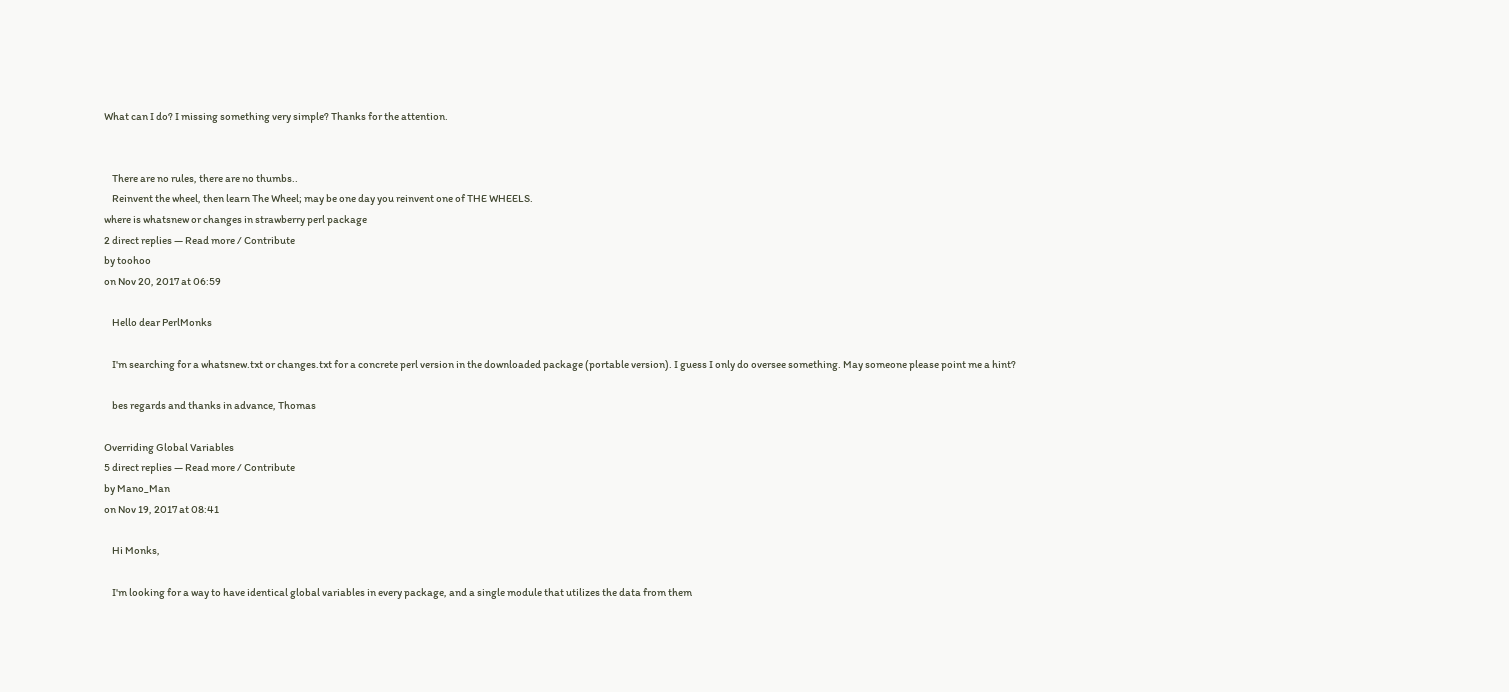What can I do? I missing something very simple? Thanks for the attention.


    There are no rules, there are no thumbs..
    Reinvent the wheel, then learn The Wheel; may be one day you reinvent one of THE WHEELS.
where is whatsnew or changes in strawberry perl package
2 direct replies — Read more / Contribute
by toohoo
on Nov 20, 2017 at 06:59

    Hello dear PerlMonks

    I'm searching for a whatsnew.txt or changes.txt for a concrete perl version in the downloaded package (portable version). I guess I only do oversee something. May someone please point me a hint?

    bes regards and thanks in advance, Thomas

Overriding Global Variables
5 direct replies — Read more / Contribute
by Mano_Man
on Nov 19, 2017 at 08:41

    Hi Monks,

    I'm looking for a way to have identical global variables in every package, and a single module that utilizes the data from them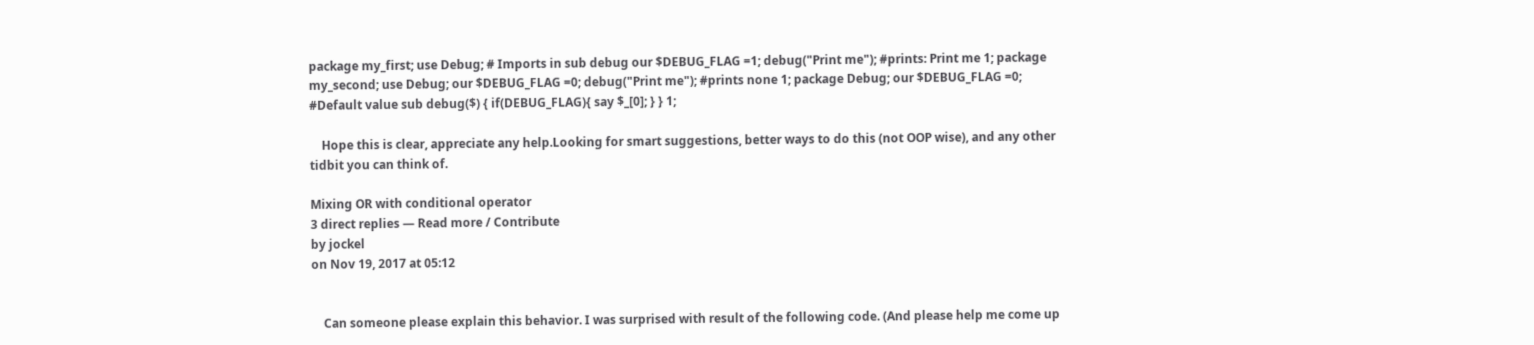package my_first; use Debug; # Imports in sub debug our $DEBUG_FLAG =1; debug("Print me"); #prints: Print me 1; package my_second; use Debug; our $DEBUG_FLAG =0; debug("Print me"); #prints none 1; package Debug; our $DEBUG_FLAG =0; #Default value sub debug($) { if(DEBUG_FLAG){ say $_[0]; } } 1;

    Hope this is clear, appreciate any help.Looking for smart suggestions, better ways to do this (not OOP wise), and any other tidbit you can think of.

Mixing OR with conditional operator
3 direct replies — Read more / Contribute
by jockel
on Nov 19, 2017 at 05:12


    Can someone please explain this behavior. I was surprised with result of the following code. (And please help me come up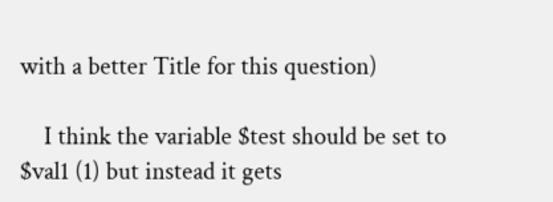with a better Title for this question)

    I think the variable $test should be set to $val1 (1) but instead it gets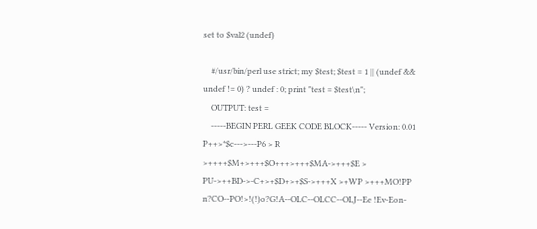set to $val2 (undef)

    #/usr/bin/perl use strict; my $test; $test = 1 || (undef && undef != 0) ? undef : 0; print "test = $test\n";
    OUTPUT: test =
    -----BEGIN PERL GEEK CODE BLOCK----- Version: 0.01 P++>*$c--->---P6 > R >++++$M+>+++$O+++>+++$MA->+++$E > PU->++BD->-C+>+$D+>+$S->+++X >+WP >+++MO!PP n?CO--PO!>!(!)o?G!A--OLC--OLCC--OLJ--Ee !Ev-Eon-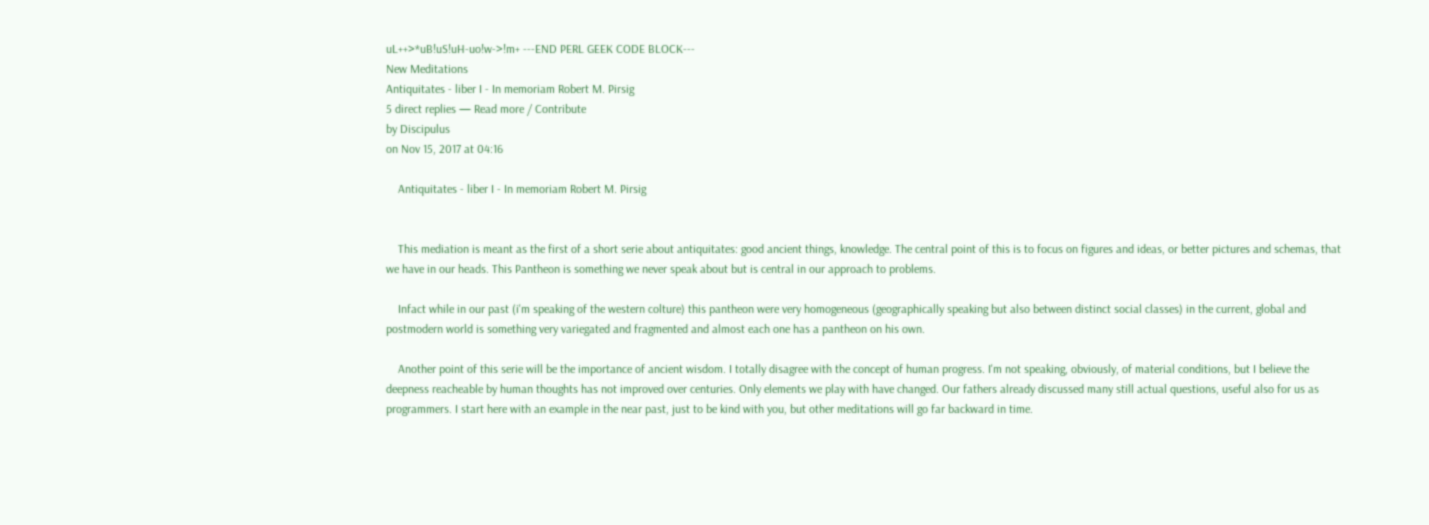uL++>*uB!uS!uH-uo!w->!m+ ---END PERL GEEK CODE BLOCK---
New Meditations
Antiquitates - liber I - In memoriam Robert M. Pirsig
5 direct replies — Read more / Contribute
by Discipulus
on Nov 15, 2017 at 04:16

    Antiquitates - liber I - In memoriam Robert M. Pirsig


    This mediation is meant as the first of a short serie about antiquitates: good ancient things, knowledge. The central point of this is to focus on figures and ideas, or better pictures and schemas, that we have in our heads. This Pantheon is something we never speak about but is central in our approach to problems.

    Infact while in our past (i'm speaking of the western colture) this pantheon were very homogeneous (geographically speaking but also between distinct social classes) in the current, global and postmodern world is something very variegated and fragmented and almost each one has a pantheon on his own.

    Another point of this serie will be the importance of ancient wisdom. I totally disagree with the concept of human progress. I'm not speaking, obviously, of material conditions, but I believe the deepness reacheable by human thoughts has not improved over centuries. Only elements we play with have changed. Our fathers already discussed many still actual questions, useful also for us as programmers. I start here with an example in the near past, just to be kind with you, but other meditations will go far backward in time.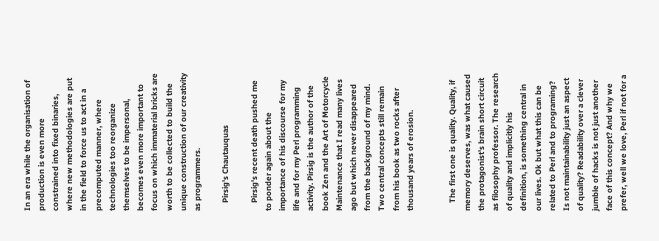In an era while the organisation of production is even more constrained into fixed binaries, where new methodologies are put in the field to force us to act in a precomputed manner, where technologies too reorganize themselves to be impersonal, becomes even more important to focus on which immaterial bricks are worth to be collected to build the unique construction of our creativity as programmers.

    Pirsig's Chautauquas

    Pirsig's recent death pushed me to ponder again about the importance of his discourse for my life and for my Perl programming activity. Pirsig is the author of the book Zen and the Art of Motorcycle Maintenance that I read many lives ago but which never disappeared from the background of my mind. Two central concepts still remain from his book as two rocks after thousand years of erosion.


    The first one is quality. Quality, if memory deserves, was what caused the protagonist's brain short circuit as filosophy professor. The research of quality and implicitly his definition, is something central in our lives. Ok but what this can be related to Perl and to programing? Is not maintainability just an aspect of quality? Readability over a clever jumble of hacks is not just another face of this concept? And why we prefer, well we love, Perl if not for a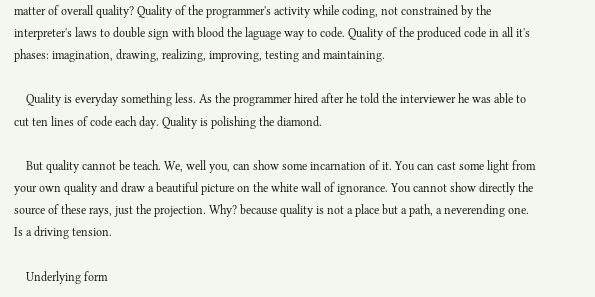matter of overall quality? Quality of the programmer's activity while coding, not constrained by the interpreter's laws to double sign with blood the laguage way to code. Quality of the produced code in all it's phases: imagination, drawing, realizing, improving, testing and maintaining.

    Quality is everyday something less. As the programmer hired after he told the interviewer he was able to cut ten lines of code each day. Quality is polishing the diamond.

    But quality cannot be teach. We, well you, can show some incarnation of it. You can cast some light from your own quality and draw a beautiful picture on the white wall of ignorance. You cannot show directly the source of these rays, just the projection. Why? because quality is not a place but a path, a neverending one. Is a driving tension.

    Underlying form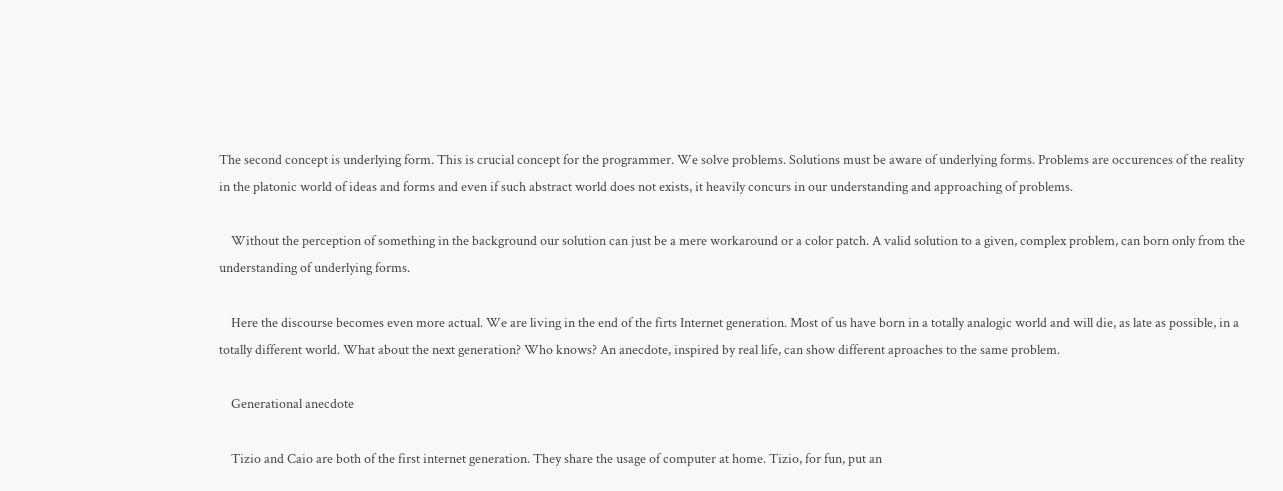The second concept is underlying form. This is crucial concept for the programmer. We solve problems. Solutions must be aware of underlying forms. Problems are occurences of the reality in the platonic world of ideas and forms and even if such abstract world does not exists, it heavily concurs in our understanding and approaching of problems.

    Without the perception of something in the background our solution can just be a mere workaround or a color patch. A valid solution to a given, complex problem, can born only from the understanding of underlying forms.

    Here the discourse becomes even more actual. We are living in the end of the firts Internet generation. Most of us have born in a totally analogic world and will die, as late as possible, in a totally different world. What about the next generation? Who knows? An anecdote, inspired by real life, can show different aproaches to the same problem.

    Generational anecdote

    Tizio and Caio are both of the first internet generation. They share the usage of computer at home. Tizio, for fun, put an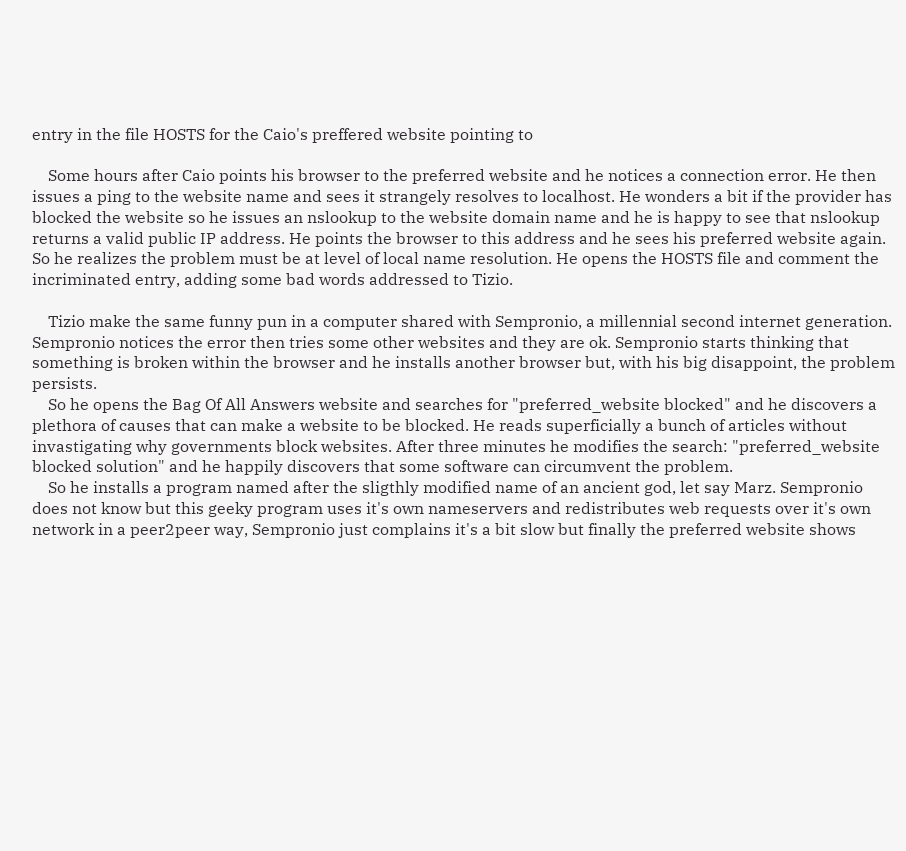entry in the file HOSTS for the Caio's preffered website pointing to

    Some hours after Caio points his browser to the preferred website and he notices a connection error. He then issues a ping to the website name and sees it strangely resolves to localhost. He wonders a bit if the provider has blocked the website so he issues an nslookup to the website domain name and he is happy to see that nslookup returns a valid public IP address. He points the browser to this address and he sees his preferred website again. So he realizes the problem must be at level of local name resolution. He opens the HOSTS file and comment the incriminated entry, adding some bad words addressed to Tizio.

    Tizio make the same funny pun in a computer shared with Sempronio, a millennial second internet generation. Sempronio notices the error then tries some other websites and they are ok. Sempronio starts thinking that something is broken within the browser and he installs another browser but, with his big disappoint, the problem persists.
    So he opens the Bag Of All Answers website and searches for "preferred_website blocked" and he discovers a plethora of causes that can make a website to be blocked. He reads superficially a bunch of articles without invastigating why governments block websites. After three minutes he modifies the search: "preferred_website blocked solution" and he happily discovers that some software can circumvent the problem.
    So he installs a program named after the sligthly modified name of an ancient god, let say Marz. Sempronio does not know but this geeky program uses it's own nameservers and redistributes web requests over it's own network in a peer2peer way, Sempronio just complains it's a bit slow but finally the preferred website shows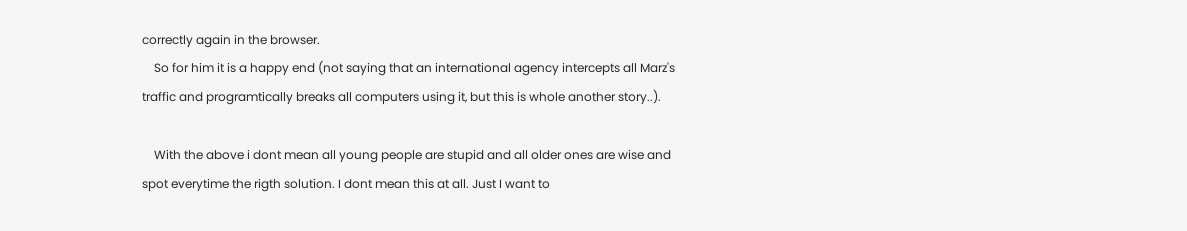correctly again in the browser.
    So for him it is a happy end (not saying that an international agency intercepts all Marz's traffic and programtically breaks all computers using it, but this is whole another story..).

    With the above i dont mean all young people are stupid and all older ones are wise and spot everytime the rigth solution. I dont mean this at all. Just I want to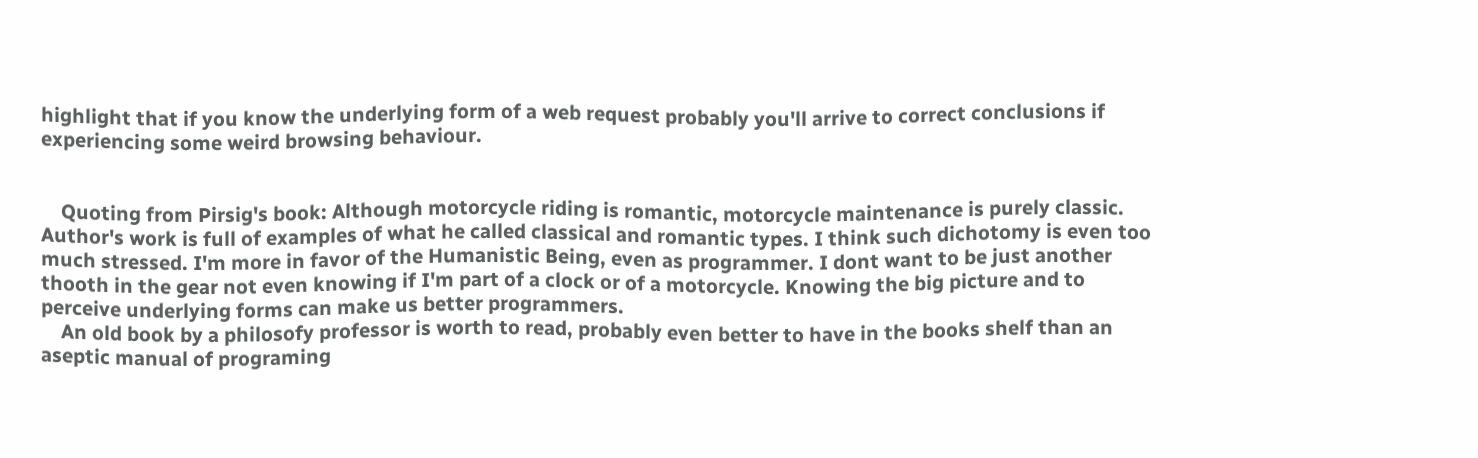highlight that if you know the underlying form of a web request probably you'll arrive to correct conclusions if experiencing some weird browsing behaviour.


    Quoting from Pirsig's book: Although motorcycle riding is romantic, motorcycle maintenance is purely classic. Author's work is full of examples of what he called classical and romantic types. I think such dichotomy is even too much stressed. I'm more in favor of the Humanistic Being, even as programmer. I dont want to be just another thooth in the gear not even knowing if I'm part of a clock or of a motorcycle. Knowing the big picture and to perceive underlying forms can make us better programmers.
    An old book by a philosofy professor is worth to read, probably even better to have in the books shelf than an aseptic manual of programing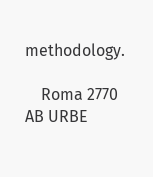methodology.

    Roma 2770 AB URBE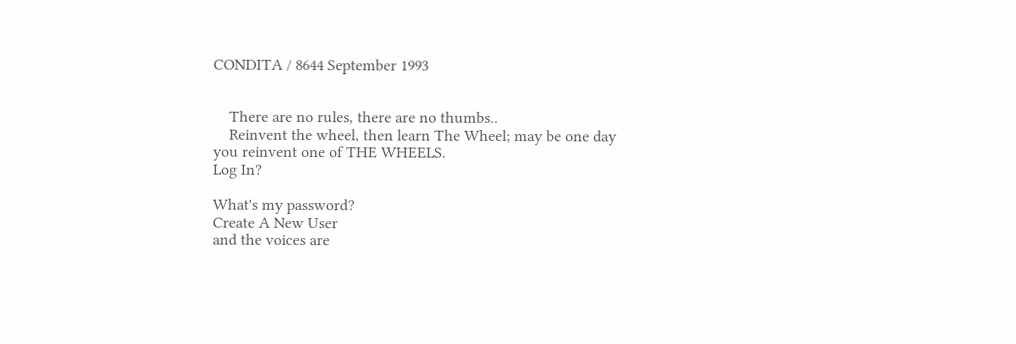CONDITA / 8644 September 1993


    There are no rules, there are no thumbs..
    Reinvent the wheel, then learn The Wheel; may be one day you reinvent one of THE WHEELS.
Log In?

What's my password?
Create A New User
and the voices are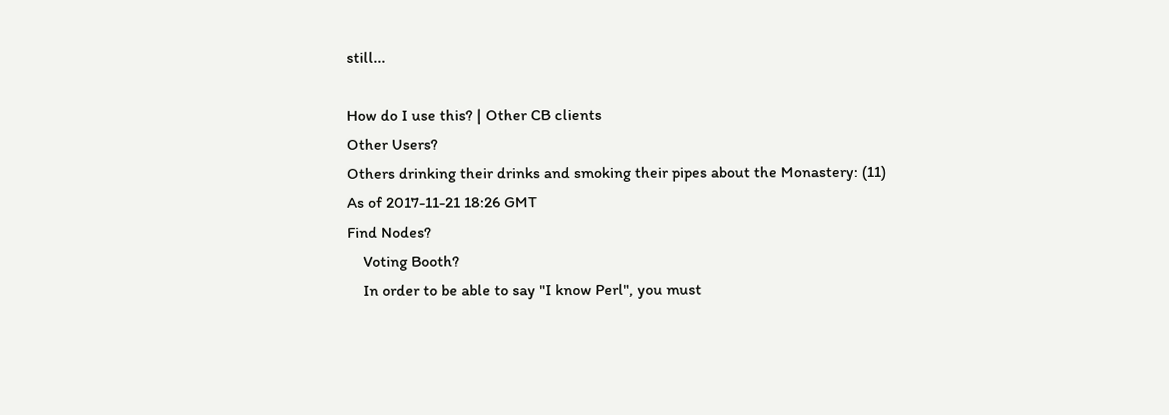still...

How do I use this? | Other CB clients
Other Users?
Others drinking their drinks and smoking their pipes about the Monastery: (11)
As of 2017-11-21 18:26 GMT
Find Nodes?
    Voting Booth?
    In order to be able to say "I know Perl", you must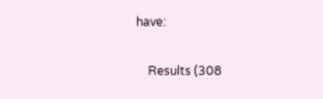have:

    Results (308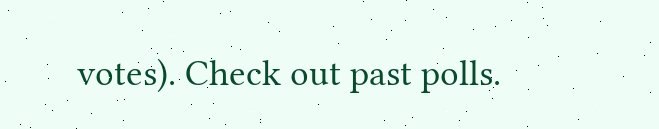votes). Check out past polls.